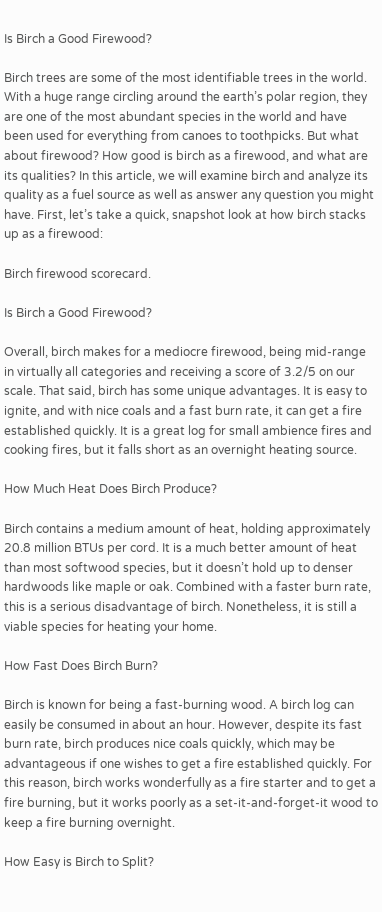Is Birch a Good Firewood?

Birch trees are some of the most identifiable trees in the world. With a huge range circling around the earth’s polar region, they are one of the most abundant species in the world and have been used for everything from canoes to toothpicks. But what about firewood? How good is birch as a firewood, and what are its qualities? In this article, we will examine birch and analyze its quality as a fuel source as well as answer any question you might have. First, let’s take a quick, snapshot look at how birch stacks up as a firewood:

Birch firewood scorecard.

Is Birch a Good Firewood?

Overall, birch makes for a mediocre firewood, being mid-range in virtually all categories and receiving a score of 3.2/5 on our scale. That said, birch has some unique advantages. It is easy to ignite, and with nice coals and a fast burn rate, it can get a fire established quickly. It is a great log for small ambience fires and cooking fires, but it falls short as an overnight heating source.

How Much Heat Does Birch Produce?

Birch contains a medium amount of heat, holding approximately 20.8 million BTUs per cord. It is a much better amount of heat than most softwood species, but it doesn’t hold up to denser hardwoods like maple or oak. Combined with a faster burn rate, this is a serious disadvantage of birch. Nonetheless, it is still a viable species for heating your home.

How Fast Does Birch Burn?

Birch is known for being a fast-burning wood. A birch log can easily be consumed in about an hour. However, despite its fast burn rate, birch produces nice coals quickly, which may be advantageous if one wishes to get a fire established quickly. For this reason, birch works wonderfully as a fire starter and to get a fire burning, but it works poorly as a set-it-and-forget-it wood to keep a fire burning overnight.

How Easy is Birch to Split?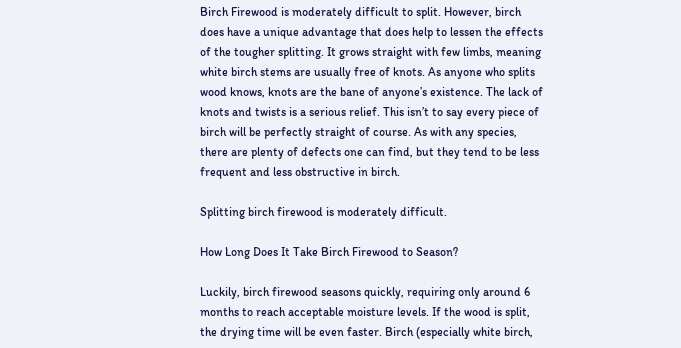Birch Firewood is moderately difficult to split. However, birch does have a unique advantage that does help to lessen the effects of the tougher splitting. It grows straight with few limbs, meaning white birch stems are usually free of knots. As anyone who splits wood knows, knots are the bane of anyone’s existence. The lack of knots and twists is a serious relief. This isn’t to say every piece of birch will be perfectly straight of course. As with any species, there are plenty of defects one can find, but they tend to be less frequent and less obstructive in birch.

Splitting birch firewood is moderately difficult.

How Long Does It Take Birch Firewood to Season?

Luckily, birch firewood seasons quickly, requiring only around 6 months to reach acceptable moisture levels. If the wood is split, the drying time will be even faster. Birch (especially white birch,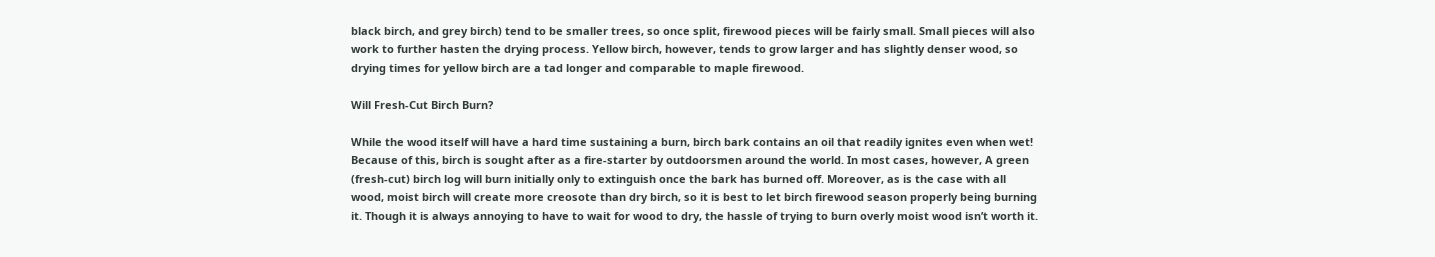black birch, and grey birch) tend to be smaller trees, so once split, firewood pieces will be fairly small. Small pieces will also work to further hasten the drying process. Yellow birch, however, tends to grow larger and has slightly denser wood, so drying times for yellow birch are a tad longer and comparable to maple firewood.

Will Fresh-Cut Birch Burn?

While the wood itself will have a hard time sustaining a burn, birch bark contains an oil that readily ignites even when wet! Because of this, birch is sought after as a fire-starter by outdoorsmen around the world. In most cases, however, A green (fresh-cut) birch log will burn initially only to extinguish once the bark has burned off. Moreover, as is the case with all wood, moist birch will create more creosote than dry birch, so it is best to let birch firewood season properly being burning it. Though it is always annoying to have to wait for wood to dry, the hassle of trying to burn overly moist wood isn’t worth it.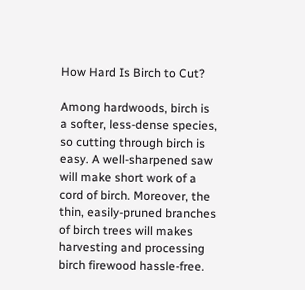How Hard Is Birch to Cut?

Among hardwoods, birch is a softer, less-dense species, so cutting through birch is easy. A well-sharpened saw will make short work of a cord of birch. Moreover, the thin, easily-pruned branches of birch trees will makes harvesting and processing birch firewood hassle-free.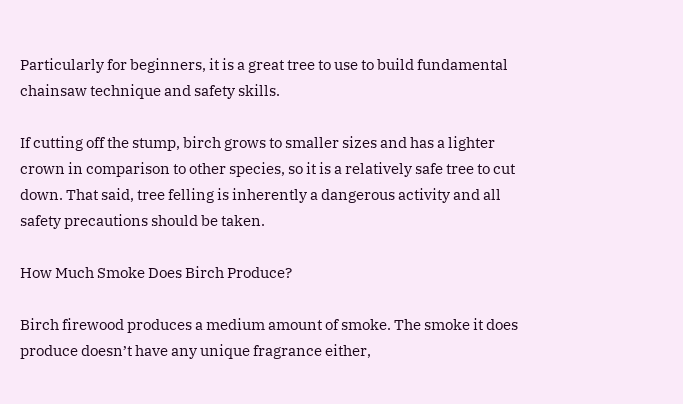Particularly for beginners, it is a great tree to use to build fundamental chainsaw technique and safety skills.

If cutting off the stump, birch grows to smaller sizes and has a lighter crown in comparison to other species, so it is a relatively safe tree to cut down. That said, tree felling is inherently a dangerous activity and all safety precautions should be taken.

How Much Smoke Does Birch Produce?

Birch firewood produces a medium amount of smoke. The smoke it does produce doesn’t have any unique fragrance either,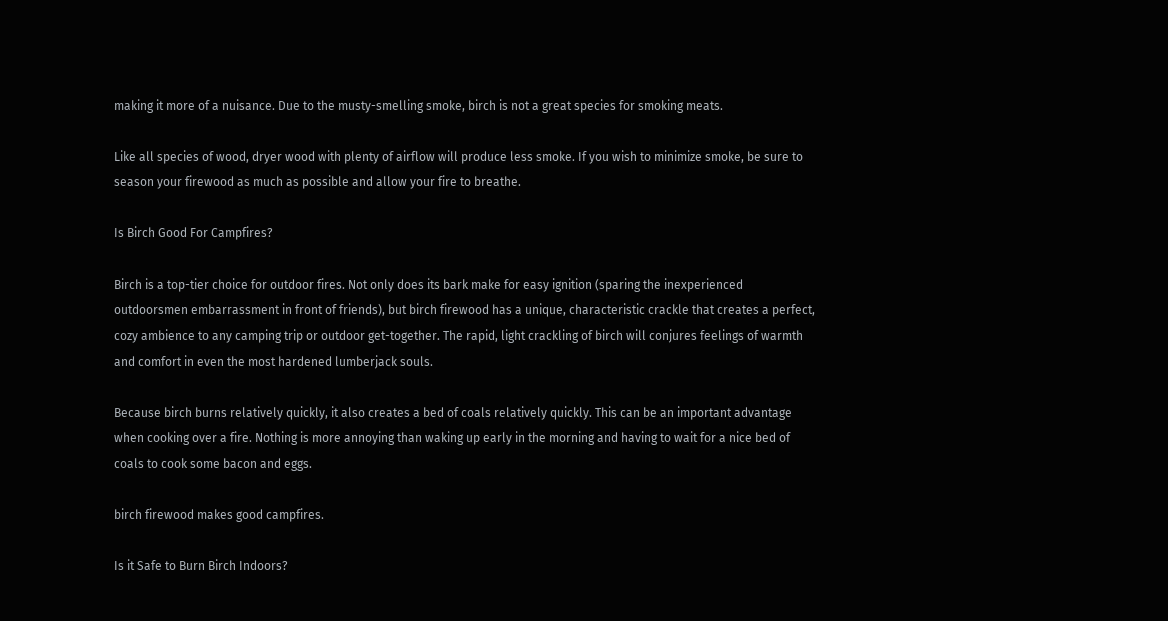making it more of a nuisance. Due to the musty-smelling smoke, birch is not a great species for smoking meats.

Like all species of wood, dryer wood with plenty of airflow will produce less smoke. If you wish to minimize smoke, be sure to season your firewood as much as possible and allow your fire to breathe.

Is Birch Good For Campfires?

Birch is a top-tier choice for outdoor fires. Not only does its bark make for easy ignition (sparing the inexperienced outdoorsmen embarrassment in front of friends), but birch firewood has a unique, characteristic crackle that creates a perfect, cozy ambience to any camping trip or outdoor get-together. The rapid, light crackling of birch will conjures feelings of warmth and comfort in even the most hardened lumberjack souls.

Because birch burns relatively quickly, it also creates a bed of coals relatively quickly. This can be an important advantage when cooking over a fire. Nothing is more annoying than waking up early in the morning and having to wait for a nice bed of coals to cook some bacon and eggs.

birch firewood makes good campfires.

Is it Safe to Burn Birch Indoors?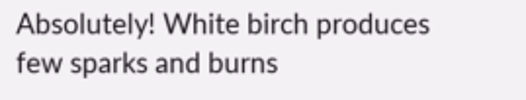Absolutely! White birch produces few sparks and burns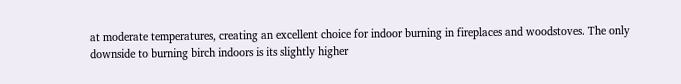at moderate temperatures, creating an excellent choice for indoor burning in fireplaces and woodstoves. The only downside to burning birch indoors is its slightly higher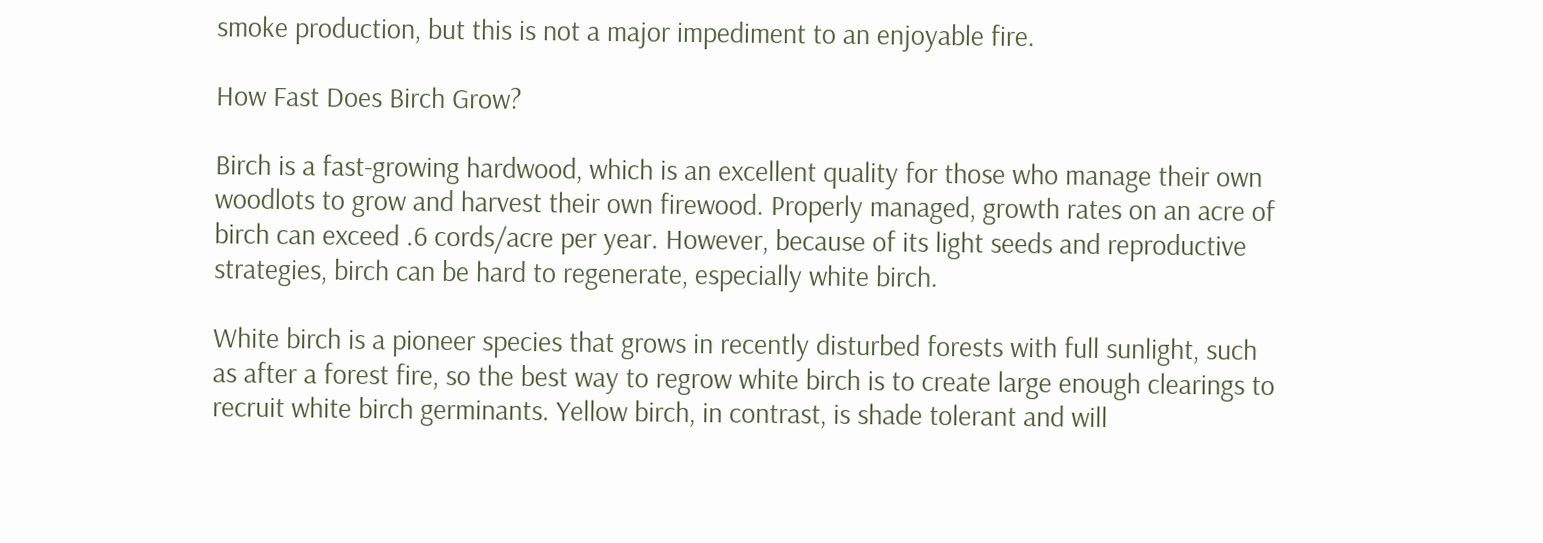smoke production, but this is not a major impediment to an enjoyable fire.

How Fast Does Birch Grow?

Birch is a fast-growing hardwood, which is an excellent quality for those who manage their own woodlots to grow and harvest their own firewood. Properly managed, growth rates on an acre of birch can exceed .6 cords/acre per year. However, because of its light seeds and reproductive strategies, birch can be hard to regenerate, especially white birch.

White birch is a pioneer species that grows in recently disturbed forests with full sunlight, such as after a forest fire, so the best way to regrow white birch is to create large enough clearings to recruit white birch germinants. Yellow birch, in contrast, is shade tolerant and will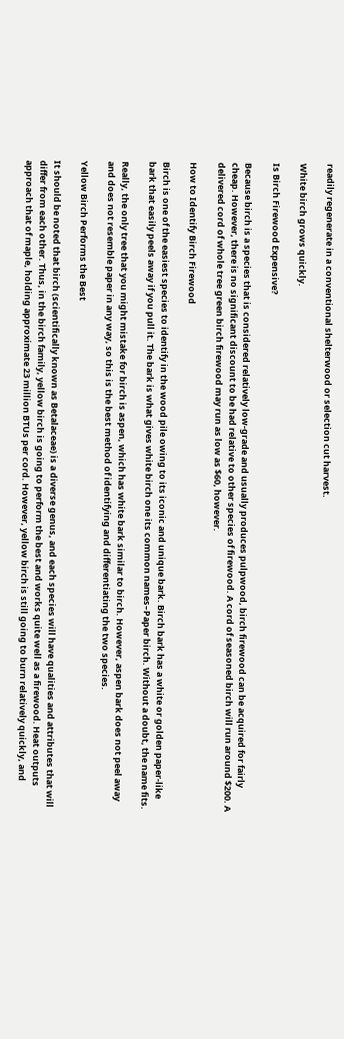readily regenerate in a conventional shelterwood or selection cut harvest.

White birch grows quickly.

Is Birch Firewood Expensive?

Because birch is a species that is considered relatively low-grade and usually produces pulpwood, birch firewood can be acquired for fairly cheap. However, there is no significant discount to be had relative to other species of firewood. A cord of seasoned birch will run around $200. A delivered cord of whole tree green birch firewood may run as low as $60, however.

How to Identify Birch Firewood

Birch is one of the easiest species to identify in the wood pile owing to its iconic and unique bark. Birch bark has a white or golden paper-like bark that easily peels away if you pull it. The bark is what gives white birch one its common names–Paper birch. Without a doubt, the name fits.

Really, the only tree that you might mistake for birch is aspen, which has white bark similar to birch. However, aspen bark does not peel away and does not resemble paper in any way, so this is the best method of identifying and differentiating the two species.

Yellow Birch Performs the Best

It should be noted that birch (scientifically known as Betalaceae) is a diverse genus, and each species will have qualities and attributes that will differ from each other. Thus, in the birch family, yellow birch is going to perform the best and works quite well as a firewood. Heat outputs approach that of maple, holding approximate 23 million BTUs per cord. However, yellow birch is still going to burn relatively quickly, and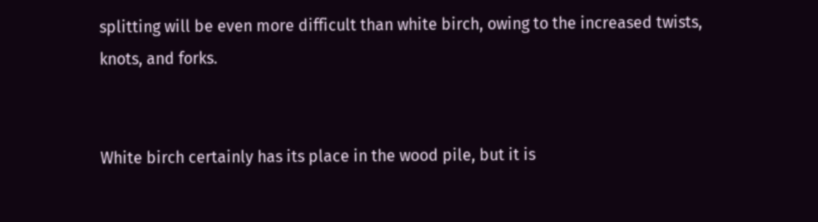splitting will be even more difficult than white birch, owing to the increased twists, knots, and forks.


White birch certainly has its place in the wood pile, but it is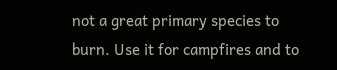not a great primary species to burn. Use it for campfires and to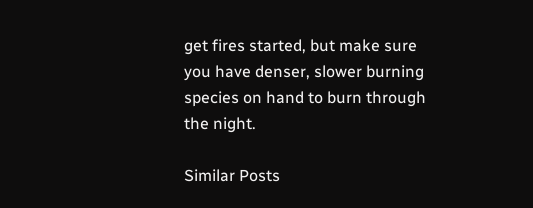get fires started, but make sure you have denser, slower burning species on hand to burn through the night.

Similar Posts